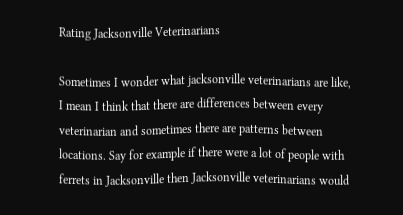Rating Jacksonville Veterinarians

Sometimes I wonder what jacksonville veterinarians are like, I mean I think that there are differences between every veterinarian and sometimes there are patterns between locations. Say for example if there were a lot of people with ferrets in Jacksonville then Jacksonville veterinarians would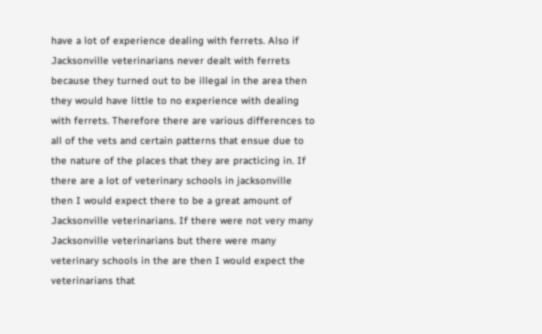have a lot of experience dealing with ferrets. Also if Jacksonville veterinarians never dealt with ferrets because they turned out to be illegal in the area then they would have little to no experience with dealing with ferrets. Therefore there are various differences to all of the vets and certain patterns that ensue due to the nature of the places that they are practicing in. If there are a lot of veterinary schools in jacksonville then I would expect there to be a great amount of Jacksonville veterinarians. If there were not very many Jacksonville veterinarians but there were many veterinary schools in the are then I would expect the veterinarians that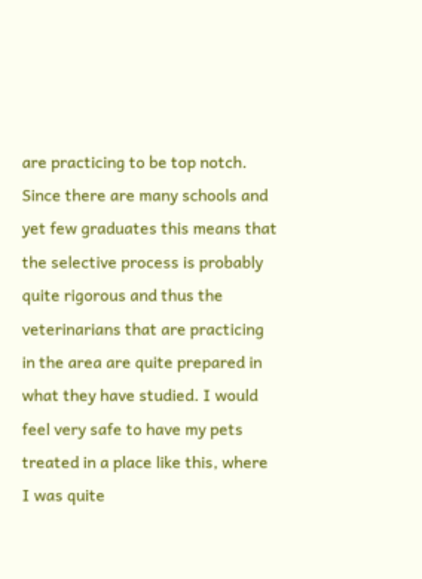are practicing to be top notch. Since there are many schools and yet few graduates this means that the selective process is probably quite rigorous and thus the veterinarians that are practicing in the area are quite prepared in what they have studied. I would feel very safe to have my pets treated in a place like this, where I was quite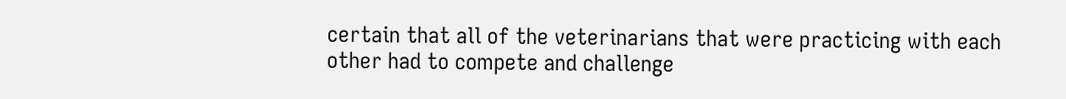certain that all of the veterinarians that were practicing with each other had to compete and challenge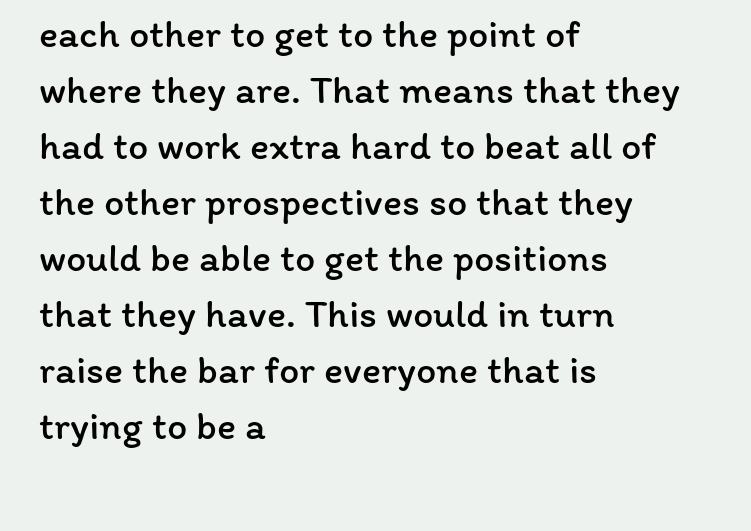each other to get to the point of where they are. That means that they had to work extra hard to beat all of the other prospectives so that they would be able to get the positions that they have. This would in turn raise the bar for everyone that is trying to be a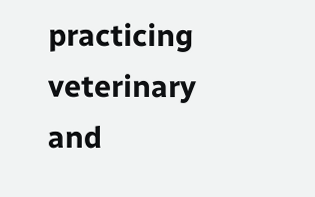practicing veterinary and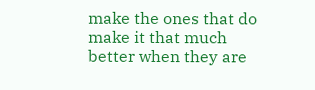make the ones that do make it that much better when they are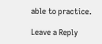able to practice.

Leave a Reply